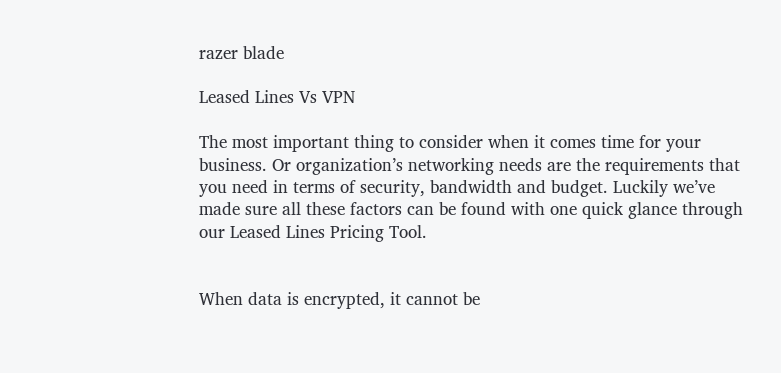razer blade

Leased Lines Vs VPN

The most important thing to consider when it comes time for your business. Or organization’s networking needs are the requirements that you need in terms of security, bandwidth and budget. Luckily we’ve made sure all these factors can be found with one quick glance through our Leased Lines Pricing Tool.


When data is encrypted, it cannot be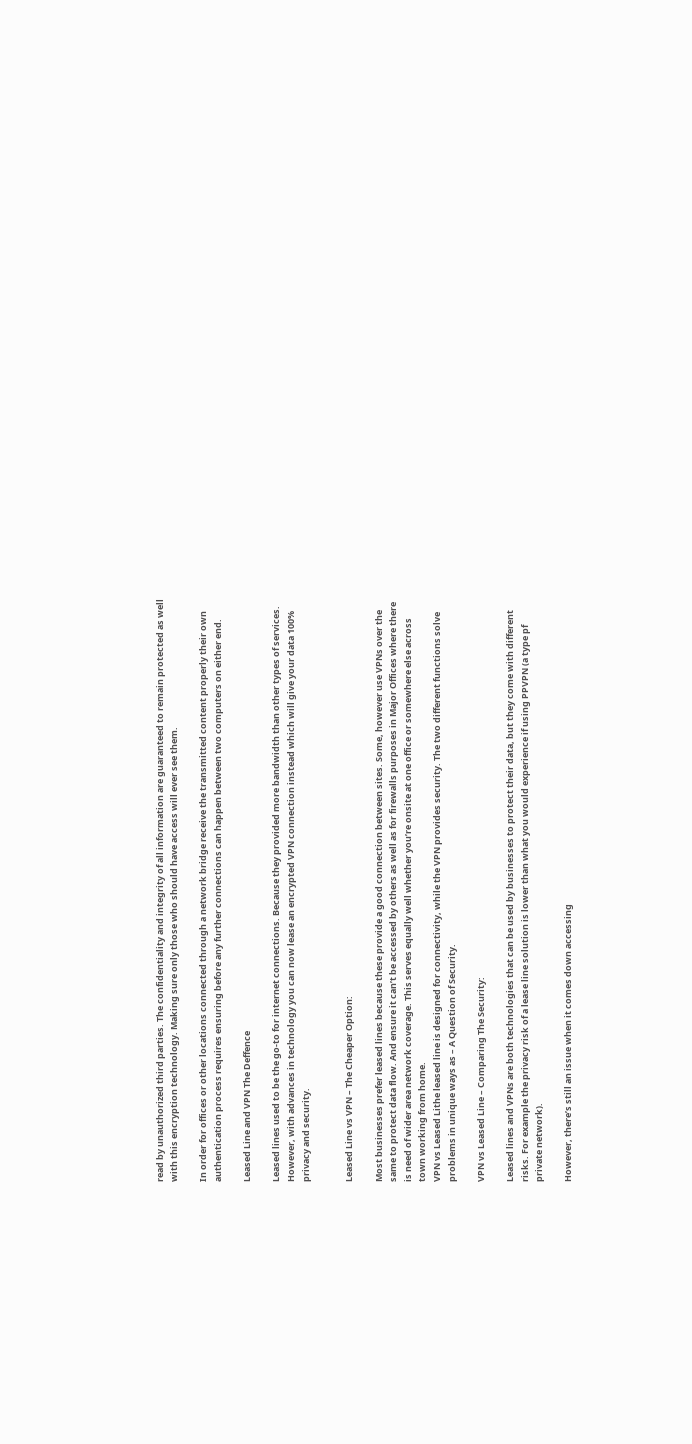read by unauthorized third parties. The confidentiality and integrity of all information are guaranteed to remain protected as well with this encryption technology. Making sure only those who should have access will ever see them.

In order for offices or other locations connected through a network bridge receive the transmitted content properly their own authentication process requires ensuring before any further connections can happen between two computers on either end.

Leased Line and VPN The Deffence

Leased lines used to be the go-to for internet connections. Because they provided more bandwidth than other types of services. However, with advances in technology you can now lease an encrypted VPN connection instead which will give your data 100% privacy and security.


Leased Line vs VPN – The Cheaper Option:

Most businesses prefer leased lines because these provide a good connection between sites. Some, however use VPNs over the same to protect data flow. And ensure it can’t be accessed by others as well as for firewalls purposes in Major Offices where there is need of wider area network coverage. This serves equally well whether you’re onsite at one office or somewhere else across town working from home.
VPN vs Leased Lithe leased line is designed for connectivity, while the VPN provides security. The two different functions solve problems in unique ways as – A Question of Security.

VPN vs Leased Line – Comparing The Security:

Leased lines and VPNs are both technologies that can be used by businesses to protect their data, but they come with different risks. For example the privacy risk of a lease line solution is lower than what you would experience if using PPVPN (a type pf private network).

However, there’s still an issue when it comes down accessing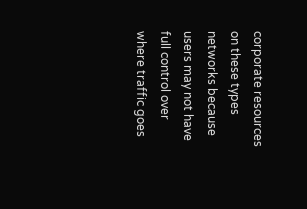corporate resources on these types networks because users may not have full control over where traffic goes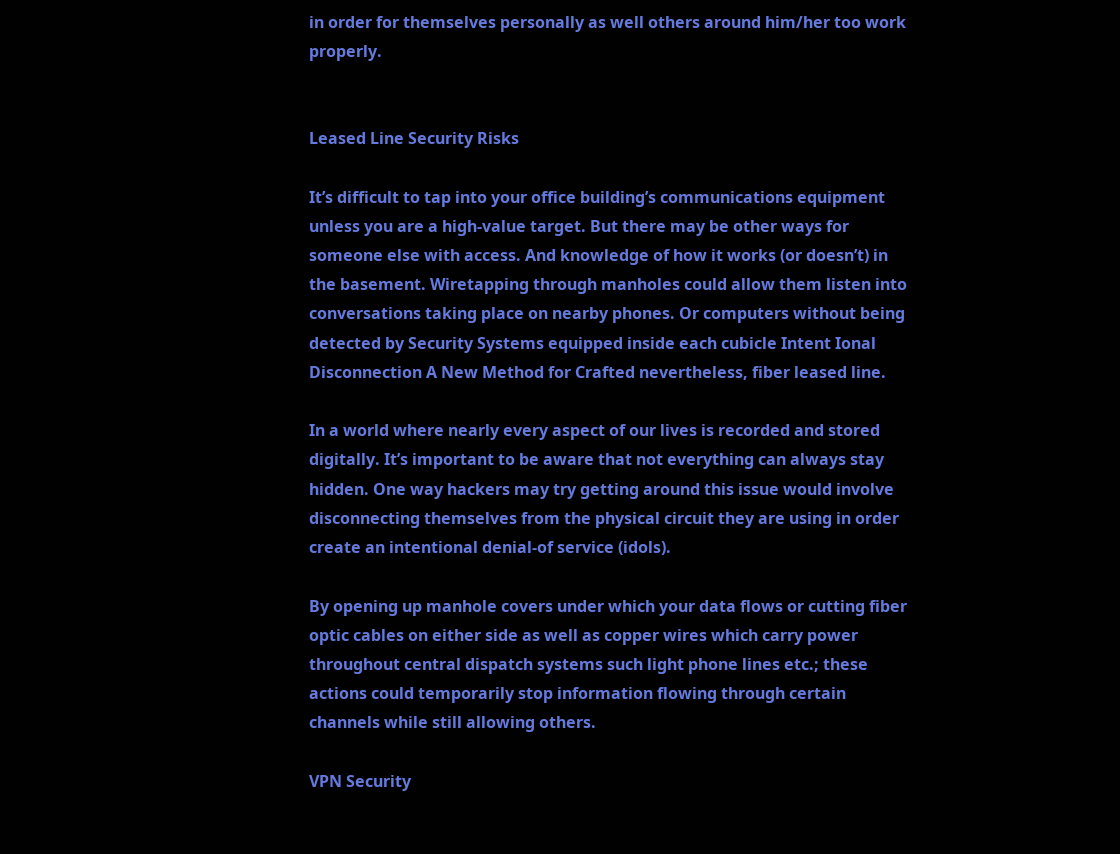in order for themselves personally as well others around him/her too work properly.


Leased Line Security Risks

It’s difficult to tap into your office building’s communications equipment unless you are a high-value target. But there may be other ways for someone else with access. And knowledge of how it works (or doesn’t) in the basement. Wiretapping through manholes could allow them listen into conversations taking place on nearby phones. Or computers without being detected by Security Systems equipped inside each cubicle Intent Ional Disconnection A New Method for Crafted nevertheless, fiber leased line.

In a world where nearly every aspect of our lives is recorded and stored digitally. It’s important to be aware that not everything can always stay hidden. One way hackers may try getting around this issue would involve disconnecting themselves from the physical circuit they are using in order create an intentional denial-of service (idols).

By opening up manhole covers under which your data flows or cutting fiber optic cables on either side as well as copper wires which carry power throughout central dispatch systems such light phone lines etc.; these actions could temporarily stop information flowing through certain channels while still allowing others.

VPN Security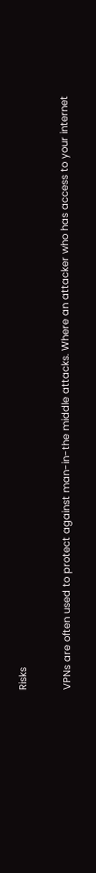Risks

VPNs are often used to protect against man-in-the middle attacks. Where an attacker who has access to your internet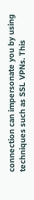connection can impersonate you by using techniques such as SSL VPNs. This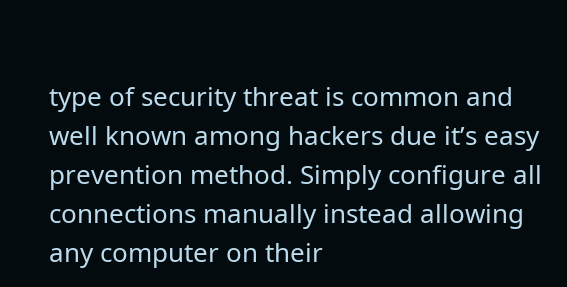type of security threat is common and well known among hackers due it’s easy prevention method. Simply configure all connections manually instead allowing any computer on their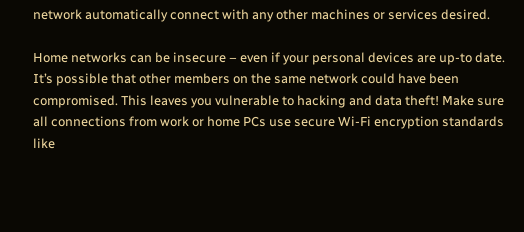network automatically connect with any other machines or services desired.

Home networks can be insecure – even if your personal devices are up-to date. It’s possible that other members on the same network could have been compromised. This leaves you vulnerable to hacking and data theft! Make sure all connections from work or home PCs use secure Wi-Fi encryption standards like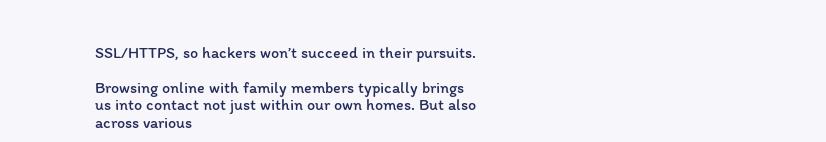SSL/HTTPS, so hackers won’t succeed in their pursuits.

Browsing online with family members typically brings us into contact not just within our own homes. But also across various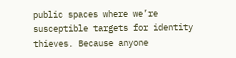public spaces where we’re susceptible targets for identity thieves. Because anyone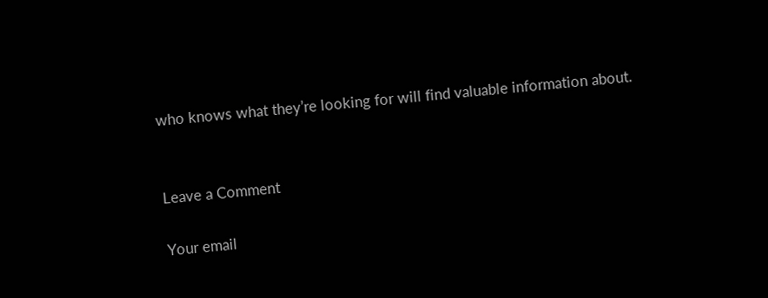who knows what they’re looking for will find valuable information about.


Leave a Comment

Your email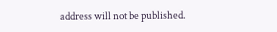address will not be published.